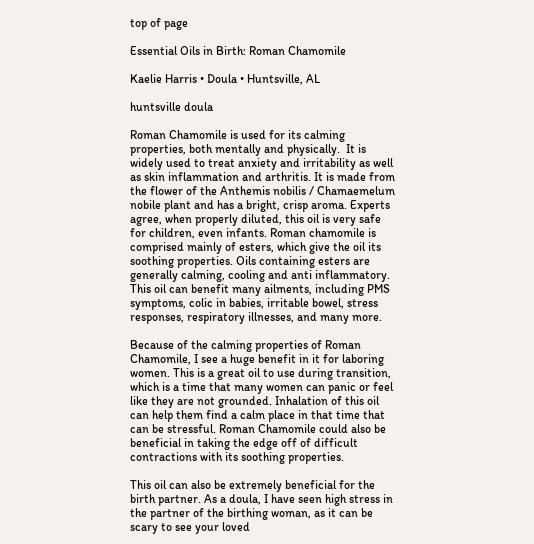top of page

Essential Oils in Birth: Roman Chamomile

Kaelie Harris • Doula • Huntsville, AL

huntsville doula

Roman Chamomile is used for its calming properties, both mentally and physically.  It is widely used to treat anxiety and irritability as well as skin inflammation and arthritis. It is made from the flower of the Anthemis nobilis / Chamaemelum nobile plant and has a bright, crisp aroma. Experts agree, when properly diluted, this oil is very safe for children, even infants. Roman chamomile is comprised mainly of esters, which give the oil its soothing properties. Oils containing esters are generally calming, cooling and anti inflammatory. This oil can benefit many ailments, including PMS symptoms, colic in babies, irritable bowel, stress responses, respiratory illnesses, and many more.

Because of the calming properties of Roman Chamomile, I see a huge benefit in it for laboring women. This is a great oil to use during transition, which is a time that many women can panic or feel like they are not grounded. Inhalation of this oil can help them find a calm place in that time that can be stressful. Roman Chamomile could also be beneficial in taking the edge off of difficult contractions with its soothing properties.

This oil can also be extremely beneficial for the birth partner. As a doula, I have seen high stress in the partner of the birthing woman, as it can be scary to see your loved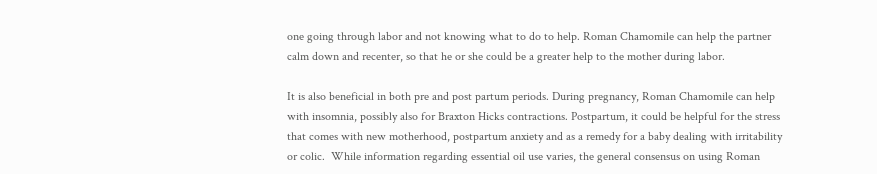one going through labor and not knowing what to do to help. Roman Chamomile can help the partner calm down and recenter, so that he or she could be a greater help to the mother during labor.

It is also beneficial in both pre and post partum periods. During pregnancy, Roman Chamomile can help with insomnia, possibly also for Braxton Hicks contractions. Postpartum, it could be helpful for the stress that comes with new motherhood, postpartum anxiety and as a remedy for a baby dealing with irritability or colic.  While information regarding essential oil use varies, the general consensus on using Roman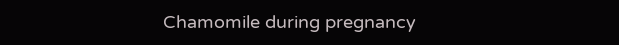Chamomile during pregnancy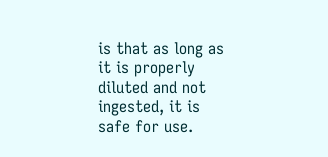is that as long as it is properly diluted and not ingested, it is safe for use.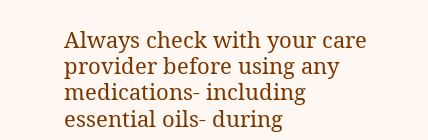Always check with your care provider before using any medications- including essential oils- during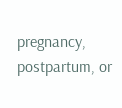pregnancy, postpartum, or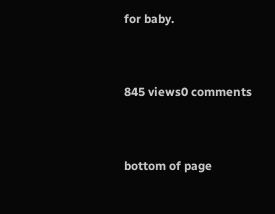for baby.


845 views0 comments


bottom of page